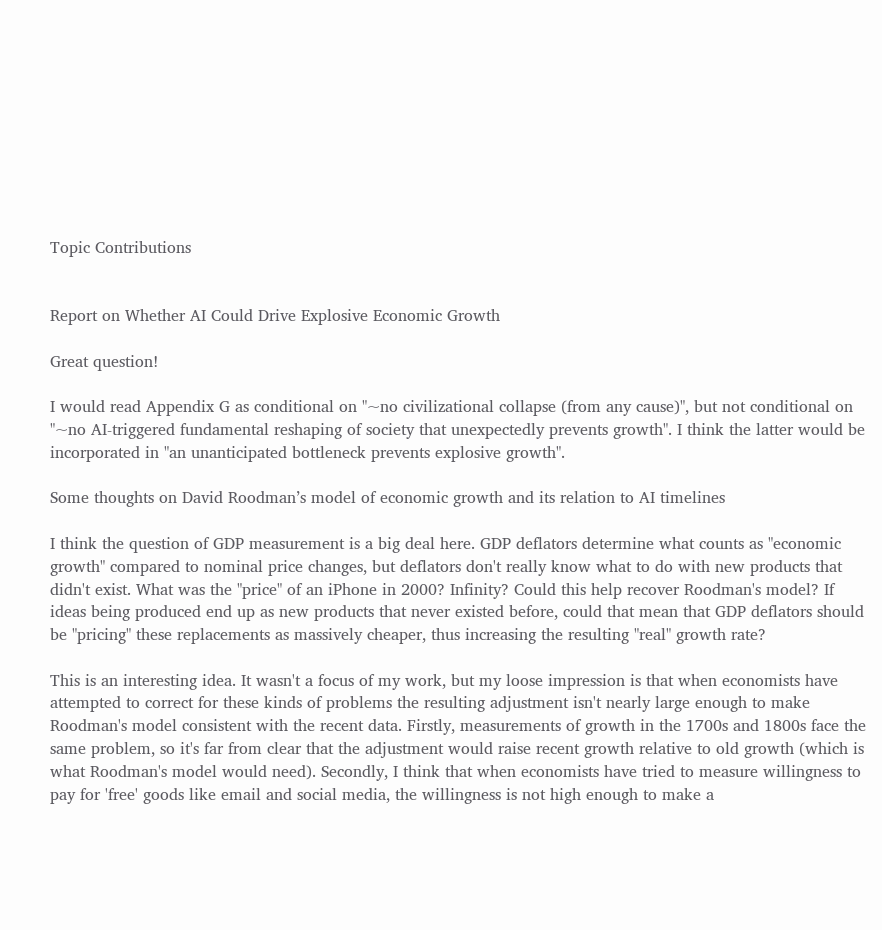Topic Contributions


Report on Whether AI Could Drive Explosive Economic Growth

Great question!

I would read Appendix G as conditional on "~no civilizational collapse (from any cause)", but not conditional on "~no AI-triggered fundamental reshaping of society that unexpectedly prevents growth". I think the latter would be incorporated in "an unanticipated bottleneck prevents explosive growth".

Some thoughts on David Roodman’s model of economic growth and its relation to AI timelines

I think the question of GDP measurement is a big deal here. GDP deflators determine what counts as "economic growth" compared to nominal price changes, but deflators don't really know what to do with new products that didn't exist. What was the "price" of an iPhone in 2000? Infinity? Could this help recover Roodman's model? If ideas being produced end up as new products that never existed before, could that mean that GDP deflators should be "pricing" these replacements as massively cheaper, thus increasing the resulting "real" growth rate?

This is an interesting idea. It wasn't a focus of my work, but my loose impression is that when economists have attempted to correct for these kinds of problems the resulting adjustment isn't nearly large enough to make Roodman's model consistent with the recent data. Firstly, measurements of growth in the 1700s and 1800s face the same problem, so it's far from clear that the adjustment would raise recent growth relative to old growth (which is what Roodman's model would need). Secondly, I think that when economists have tried to measure willingness to pay for 'free' goods like email and social media, the willingness is not high enough to make a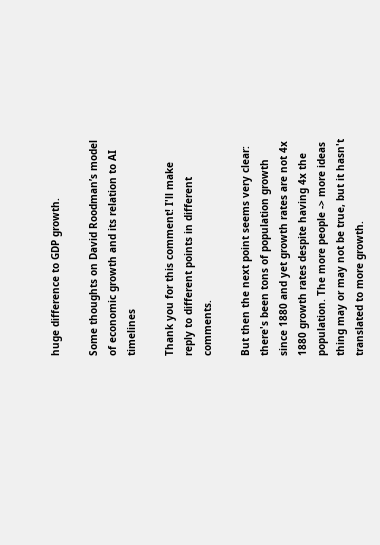huge difference to GDP growth.

Some thoughts on David Roodman’s model of economic growth and its relation to AI timelines

Thank you for this comment! I'll make reply to different points in different comments.

But then the next point seems very clear: there's been tons of population growth since 1880 and yet growth rates are not 4x 1880 growth rates despite having 4x the population. The more people -> more ideas thing may or may not be true, but it hasn't translated to more growth.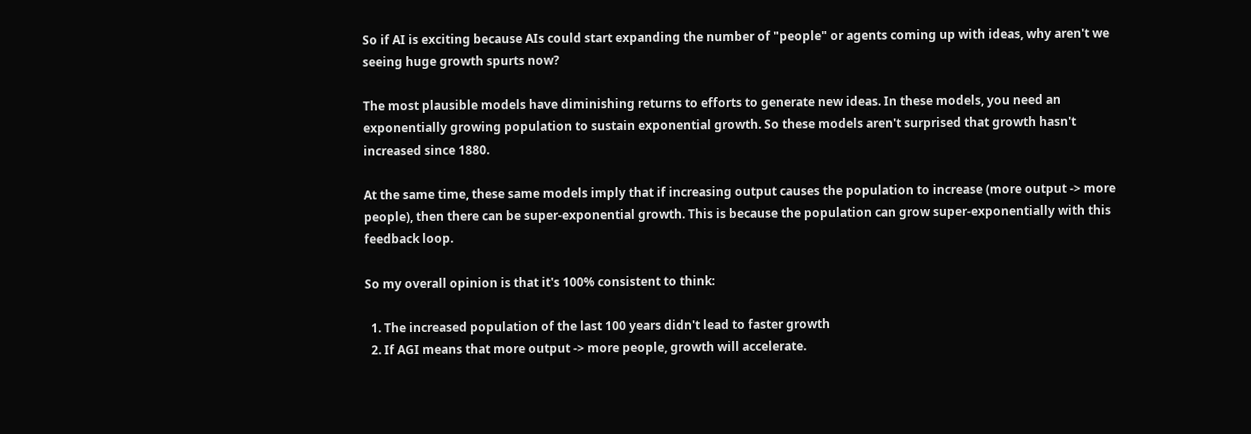So if AI is exciting because AIs could start expanding the number of "people" or agents coming up with ideas, why aren't we seeing huge growth spurts now?

The most plausible models have diminishing returns to efforts to generate new ideas. In these models, you need an exponentially growing population to sustain exponential growth. So these models aren't surprised that growth hasn't increased since 1880.

At the same time, these same models imply that if increasing output causes the population to increase (more output -> more people), then there can be super-exponential growth. This is because the population can grow super-exponentially with this feedback loop.

So my overall opinion is that it's 100% consistent to think:

  1. The increased population of the last 100 years didn't lead to faster growth
  2. If AGI means that more output -> more people, growth will accelerate.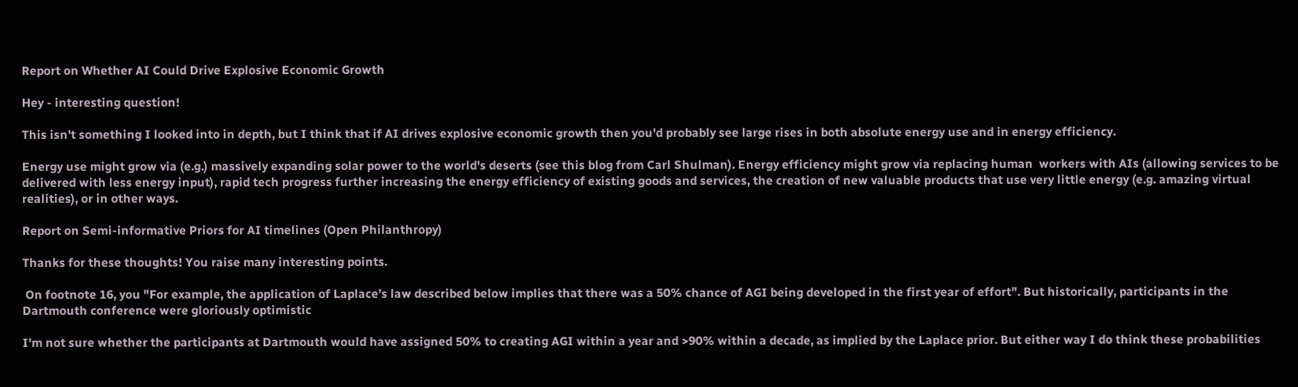Report on Whether AI Could Drive Explosive Economic Growth

Hey - interesting question!

This isn't something I looked into in depth, but I think that if AI drives explosive economic growth then you'd probably see large rises in both absolute energy use and in energy efficiency.

Energy use might grow via (e.g.) massively expanding solar power to the world's deserts (see this blog from Carl Shulman). Energy efficiency might grow via replacing human  workers with AIs (allowing services to be delivered with less energy input), rapid tech progress further increasing the energy efficiency of existing goods and services, the creation of new valuable products that use very little energy (e.g. amazing virtual realities), or in other ways.

Report on Semi-informative Priors for AI timelines (Open Philanthropy)

Thanks for these thoughts! You raise many interesting points.

 On footnote 16, you "For example, the application of Laplace’s law described below implies that there was a 50% chance of AGI being developed in the first year of effort". But historically, participants in the Dartmouth conference were gloriously optimistic

I'm not sure whether the participants at Dartmouth would have assigned 50% to creating AGI within a year and >90% within a decade, as implied by the Laplace prior. But either way I do think these probabilities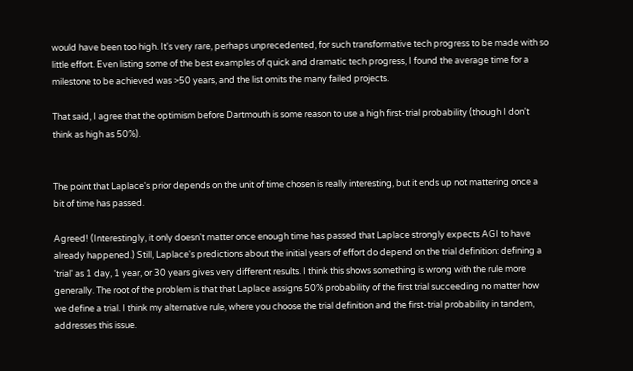would have been too high. It's very rare, perhaps unprecedented, for such transformative tech progress to be made with so little effort. Even listing some of the best examples of quick and dramatic tech progress, I found the average time for a milestone to be achieved was >50 years, and the list omits the many failed projects.

That said, I agree that the optimism before Dartmouth is some reason to use a high first-trial probability (though I don't think as high as 50%).


The point that Laplace's prior depends on the unit of time chosen is really interesting, but it ends up not mattering once a bit of time has passed.

Agreed! (Interestingly, it only doesn't matter once enough time has passed that Laplace strongly expects AGI to have already happened.) Still, Laplace's predictions about the initial years of effort do depend on the trial definition: defining a 'trial' as 1 day, 1 year, or 30 years gives very different results. I think this shows something is wrong with the rule more generally. The root of the problem is that that Laplace assigns 50% probability of the first trial succeeding no matter how we define a trial. I think my alternative rule, where you choose the trial definition and the first-trial probability in tandem, addresses this issue.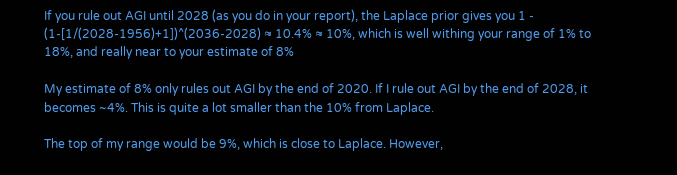If you rule out AGI until 2028 (as you do in your report), the Laplace prior gives you 1 - (1-[1/(2028-1956)+1])^(2036-2028) ≈ 10.4% ≈ 10%, which is well withing your range of 1% to 18%, and really near to your estimate of 8%

My estimate of 8% only rules out AGI by the end of 2020. If I rule out AGI by the end of 2028, it becomes ~4%. This is quite a lot smaller than the 10% from Laplace.

The top of my range would be 9%, which is close to Laplace. However,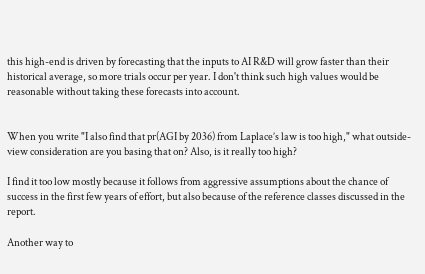this high-end is driven by forecasting that the inputs to AI R&D will grow faster than their historical average, so more trials occur per year. I don't think such high values would be reasonable without taking these forecasts into account.


When you write "I also find that pr(AGI by 2036) from Laplace’s law is too high," what outside-view consideration are you basing that on? Also, is it really too high?

I find it too low mostly because it follows from aggressive assumptions about the chance of success in the first few years of effort, but also because of the reference classes discussed in the report.

Another way to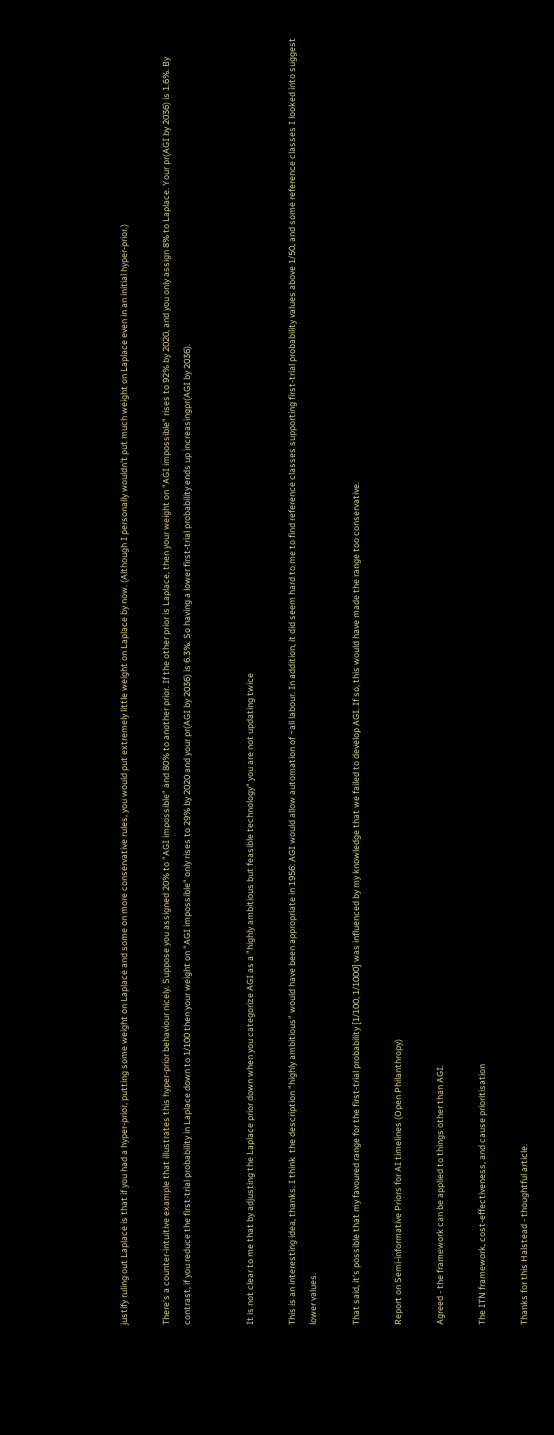justify ruling out Laplace is that if you had a hyper-prior, putting some weight on Laplace and some on more conservative rules, you would put extremely little weight on Laplace by now. (Although I personally wouldn't put much weight on Laplace even in an initial hyper-prior.)

There's a counter-intuitive example that illustrates this hyper-prior behaviour nicely. Suppose you assigned 20% to "AGI impossible" and 80% to another prior. If the other prior is Laplace, then your weight on "AGI impossible" rises to 92% by 2020, and you only assign 8% to Laplace. Your pr(AGI by 2036) is 1.6%. By contrast, if you reduce the first-trial probability in Laplace down to 1/100 then your weight on "AGI impossible" only rises to 29% by 2020 and your pr(AGI by 2036) is 6.3%. So having a lower first-trial probability ends up increasingpr(AGI by 2036).


It is not clear to me that by adjusting the Laplace prior down when you categorize AGI as a "highly ambitious but feasible technology" you are not updating twice

This is an interesting idea, thanks. I think  the description "highly ambitious" would have been appropriate in 1956: AGI would allow automation of ~all labour. In addition, it did seem hard to me to find reference classes supporting first-trial probability values above 1/50, and some reference classes I looked into suggest lower values.

That said, it's possible that my favoured range for the first-trial probability [1/100, 1/1000] was influenced by my knowledge that we failed to develop AGI. If so, this would have made the range too conservative.

Report on Semi-informative Priors for AI timelines (Open Philanthropy)

Agreed - the framework can be applied to things other than AGI.

The ITN framework, cost-effectiveness, and cause prioritisation

Thanks for this Halstead - thoughtful article.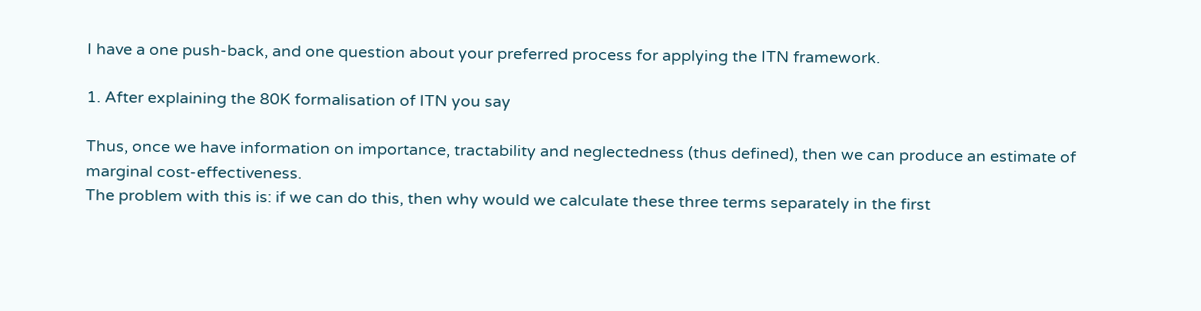I have a one push-back, and one question about your preferred process for applying the ITN framework.

1. After explaining the 80K formalisation of ITN you say

Thus, once we have information on importance, tractability and neglectedness (thus defined), then we can produce an estimate of marginal cost-effectiveness.
The problem with this is: if we can do this, then why would we calculate these three terms separately in the first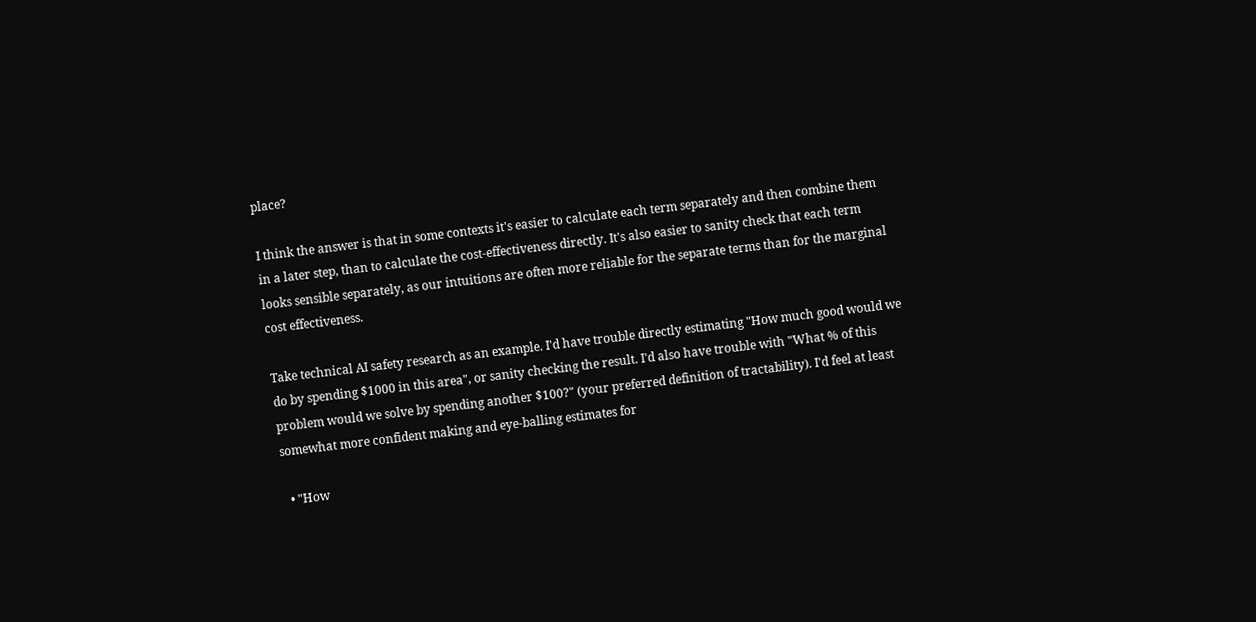place?

I think the answer is that in some contexts it's easier to calculate each term separately and then combine them in a later step, than to calculate the cost-effectiveness directly. It's also easier to sanity check that each term looks sensible separately, as our intuitions are often more reliable for the separate terms than for the marginal cost effectiveness.

Take technical AI safety research as an example. I'd have trouble directly estimating "How much good would we do by spending $1000 in this area", or sanity checking the result. I'd also have trouble with "What % of this problem would we solve by spending another $100?" (your preferred definition of tractability). I'd feel at least somewhat more confident making and eye-balling estimates for

  • "How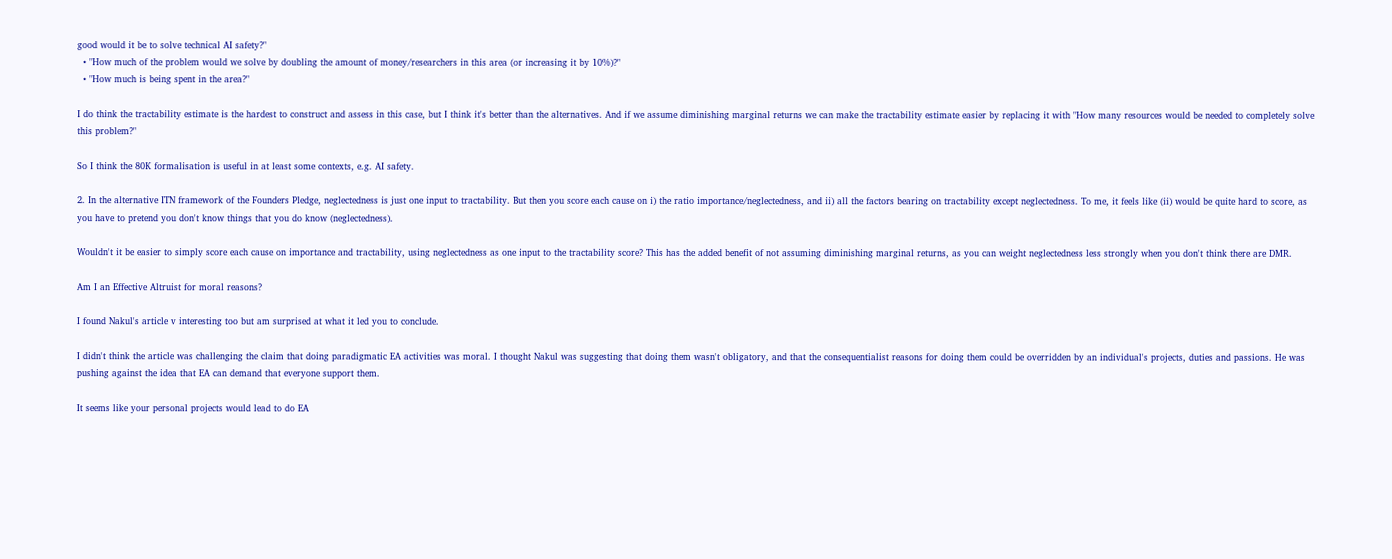good would it be to solve technical AI safety?"
  • "How much of the problem would we solve by doubling the amount of money/researchers in this area (or increasing it by 10%)?"
  • "How much is being spent in the area?"

I do think the tractability estimate is the hardest to construct and assess in this case, but I think it's better than the alternatives. And if we assume diminishing marginal returns we can make the tractability estimate easier by replacing it with "How many resources would be needed to completely solve this problem?"

So I think the 80K formalisation is useful in at least some contexts, e.g. AI safety.

2. In the alternative ITN framework of the Founders Pledge, neglectedness is just one input to tractability. But then you score each cause on i) the ratio importance/neglectedness, and ii) all the factors bearing on tractability except neglectedness. To me, it feels like (ii) would be quite hard to score, as you have to pretend you don't know things that you do know (neglectedness).

Wouldn't it be easier to simply score each cause on importance and tractability, using neglectedness as one input to the tractability score? This has the added benefit of not assuming diminishing marginal returns, as you can weight neglectedness less strongly when you don't think there are DMR.

Am I an Effective Altruist for moral reasons?

I found Nakul's article v interesting too but am surprised at what it led you to conclude.

I didn't think the article was challenging the claim that doing paradigmatic EA activities was moral. I thought Nakul was suggesting that doing them wasn't obligatory, and that the consequentialist reasons for doing them could be overridden by an individual's projects, duties and passions. He was pushing against the idea that EA can demand that everyone support them.

It seems like your personal projects would lead to do EA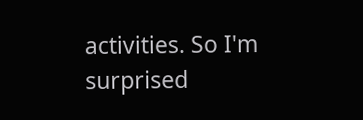activities. So I'm surprised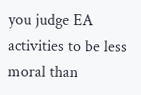you judge EA activities to be less moral than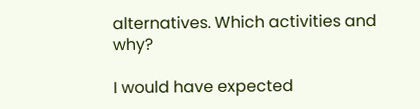alternatives. Which activities and why?

I would have expected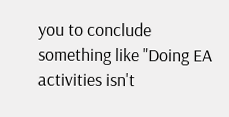you to conclude something like "Doing EA activities isn't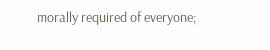morally required of everyone;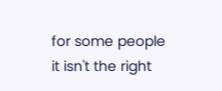for some people it isn't the right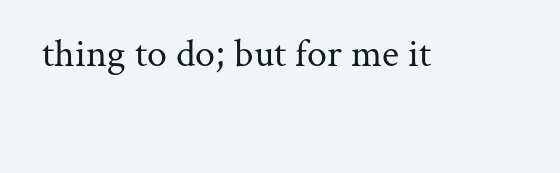thing to do; but for me it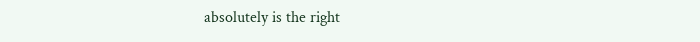absolutely is the right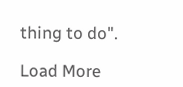thing to do".

Load More